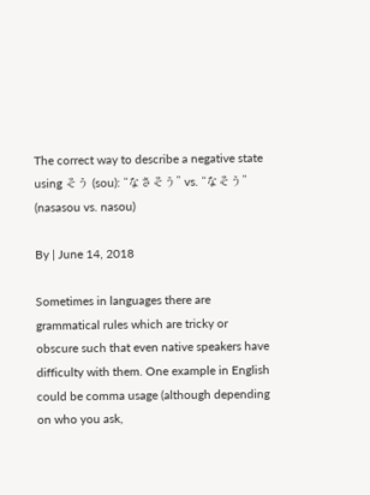The correct way to describe a negative state using そう (sou): “なさそう” vs. “なそう” (nasasou vs. nasou)

By | June 14, 2018

Sometimes in languages there are grammatical rules which are tricky or obscure such that even native speakers have difficulty with them. One example in English could be comma usage (although depending on who you ask,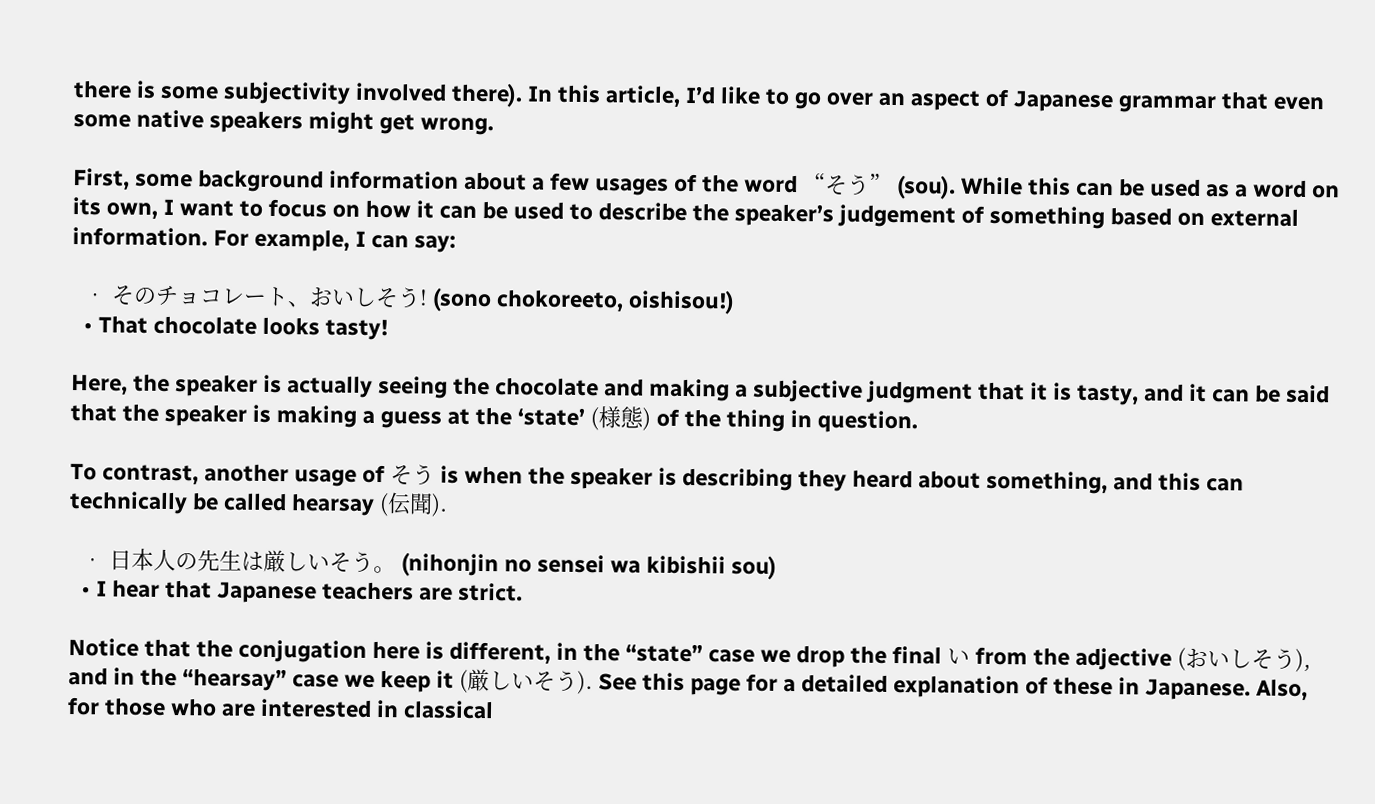there is some subjectivity involved there). In this article, I’d like to go over an aspect of Japanese grammar that even some native speakers might get wrong.

First, some background information about a few usages of the word “そう” (sou). While this can be used as a word on its own, I want to focus on how it can be used to describe the speaker’s judgement of something based on external information. For example, I can say:

  • そのチョコレート、おいしそう! (sono chokoreeto, oishisou!)
  • That chocolate looks tasty!

Here, the speaker is actually seeing the chocolate and making a subjective judgment that it is tasty, and it can be said that the speaker is making a guess at the ‘state’ (様態) of the thing in question.

To contrast, another usage of そう is when the speaker is describing they heard about something, and this can technically be called hearsay (伝聞).

  • 日本人の先生は厳しいそう。 (nihonjin no sensei wa kibishii sou)
  • I hear that Japanese teachers are strict.

Notice that the conjugation here is different, in the “state” case we drop the final い from the adjective (おいしそう), and in the “hearsay” case we keep it (厳しいそう). See this page for a detailed explanation of these in Japanese. Also, for those who are interested in classical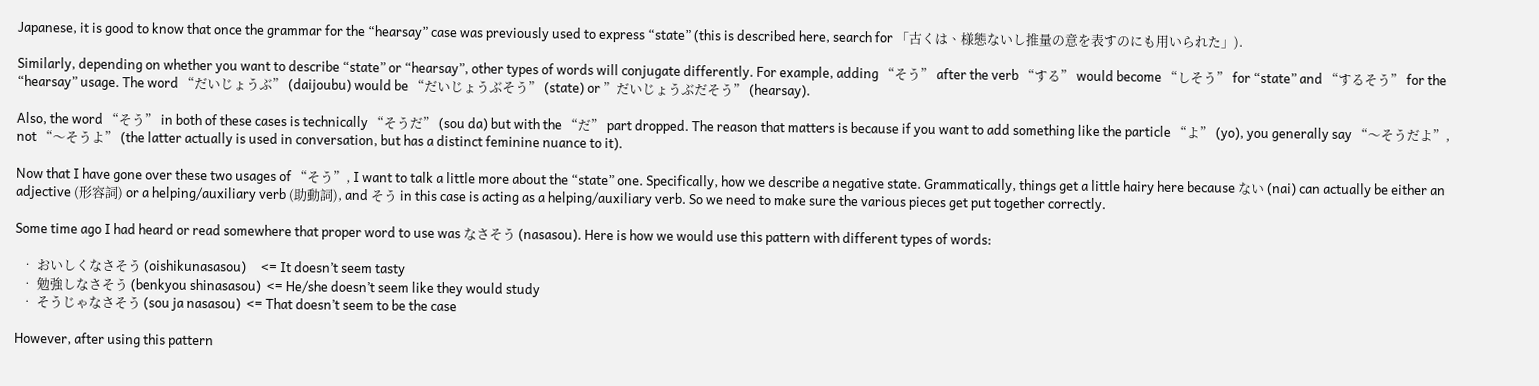Japanese, it is good to know that once the grammar for the “hearsay” case was previously used to express “state” (this is described here, search for 「古くは、様態ないし推量の意を表すのにも用いられた」).

Similarly, depending on whether you want to describe “state” or “hearsay”, other types of words will conjugate differently. For example, adding “そう” after the verb “する” would become “しそう” for “state” and “するそう” for the “hearsay” usage. The word “だいじょうぶ” (daijoubu) would be “だいじょうぶそう” (state) or ”だいじょうぶだそう” (hearsay).

Also, the word “そう” in both of these cases is technically “そうだ” (sou da) but with the “だ” part dropped. The reason that matters is because if you want to add something like the particle “よ” (yo), you generally say “〜そうだよ”, not “〜そうよ” (the latter actually is used in conversation, but has a distinct feminine nuance to it).

Now that I have gone over these two usages of “そう”, I want to talk a little more about the “state” one. Specifically, how we describe a negative state. Grammatically, things get a little hairy here because ない (nai) can actually be either an adjective (形容詞) or a helping/auxiliary verb (助動詞), and そう in this case is acting as a helping/auxiliary verb. So we need to make sure the various pieces get put together correctly.

Some time ago I had heard or read somewhere that proper word to use was なさそう (nasasou). Here is how we would use this pattern with different types of words:

  • おいしくなさそう (oishikunasasou)     <= It doesn’t seem tasty
  • 勉強しなさそう (benkyou shinasasou)  <= He/she doesn’t seem like they would study
  • そうじゃなさそう (sou ja nasasou)  <= That doesn’t seem to be the case

However, after using this pattern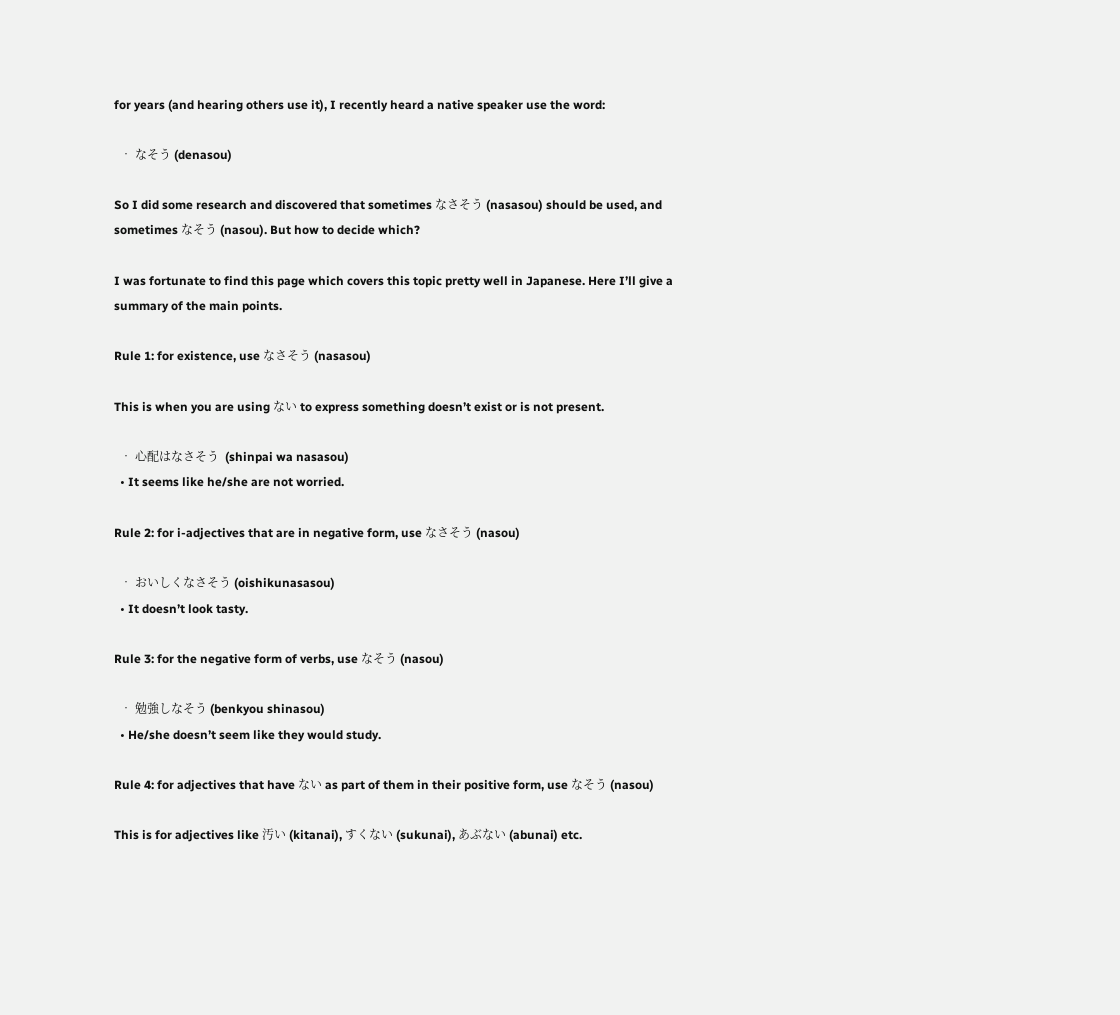for years (and hearing others use it), I recently heard a native speaker use the word:

  • なそう (denasou)

So I did some research and discovered that sometimes なさそう (nasasou) should be used, and sometimes なそう (nasou). But how to decide which?

I was fortunate to find this page which covers this topic pretty well in Japanese. Here I’ll give a summary of the main points.

Rule 1: for existence, use なさそう (nasasou)

This is when you are using ない to express something doesn’t exist or is not present.

  • 心配はなさそう  (shinpai wa nasasou)
  • It seems like he/she are not worried.

Rule 2: for i-adjectives that are in negative form, use なさそう (nasou)

  • おいしくなさそう (oishikunasasou)
  • It doesn’t look tasty.

Rule 3: for the negative form of verbs, use なそう (nasou)

  • 勉強しなそう (benkyou shinasou)
  • He/she doesn’t seem like they would study.

Rule 4: for adjectives that have ない as part of them in their positive form, use なそう (nasou)

This is for adjectives like 汚い (kitanai), すくない (sukunai), あぶない (abunai) etc.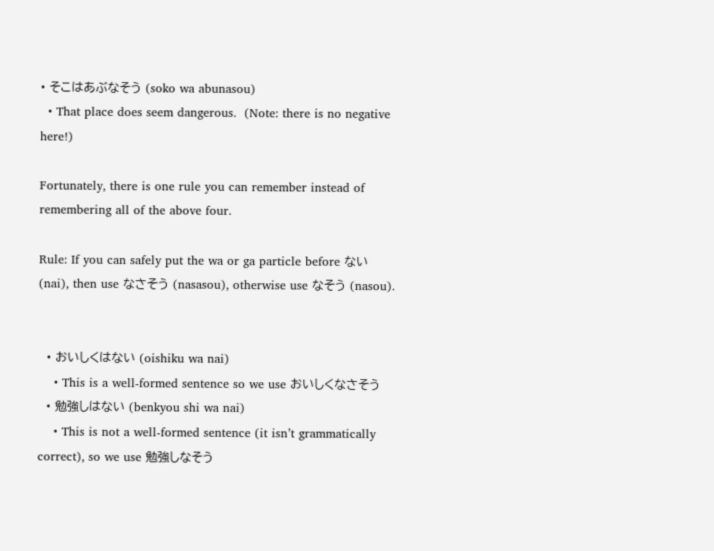• そこはあぶなそう (soko wa abunasou)
  • That place does seem dangerous.  (Note: there is no negative here!)

Fortunately, there is one rule you can remember instead of remembering all of the above four.

Rule: If you can safely put the wa or ga particle before ない (nai), then use なさそう (nasasou), otherwise use なそう (nasou).


  • おいしくはない (oishiku wa nai)
    • This is a well-formed sentence so we use おいしくなさそう
  • 勉強しはない (benkyou shi wa nai)
    • This is not a well-formed sentence (it isn’t grammatically correct), so we use 勉強しなそう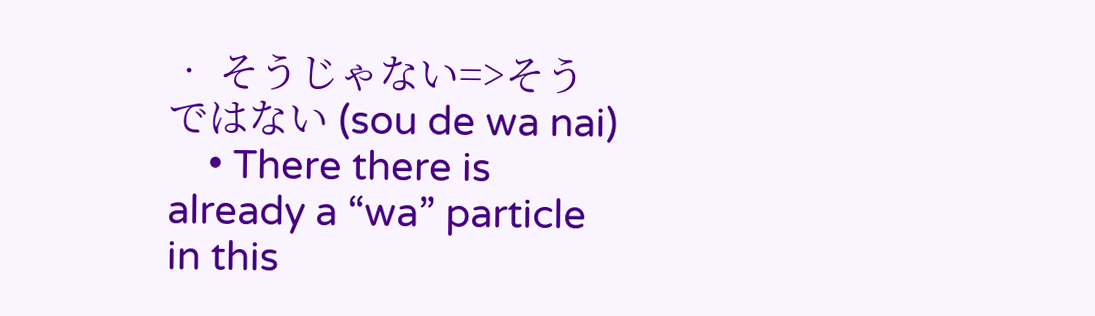• そうじゃない=>そうではない (sou de wa nai)
    • There there is already a “wa” particle in this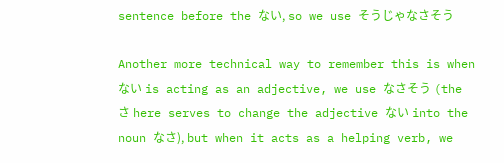sentence before the ない, so we use そうじゃなさそう

Another more technical way to remember this is when ない is acting as an adjective, we use なさそう (the さ here serves to change the adjective ない into the noun なさ), but when it acts as a helping verb, we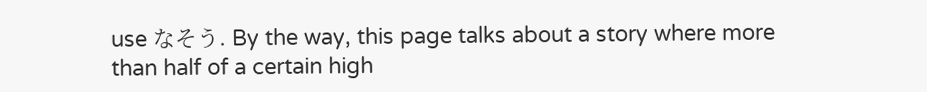use なそう. By the way, this page talks about a story where more than half of a certain high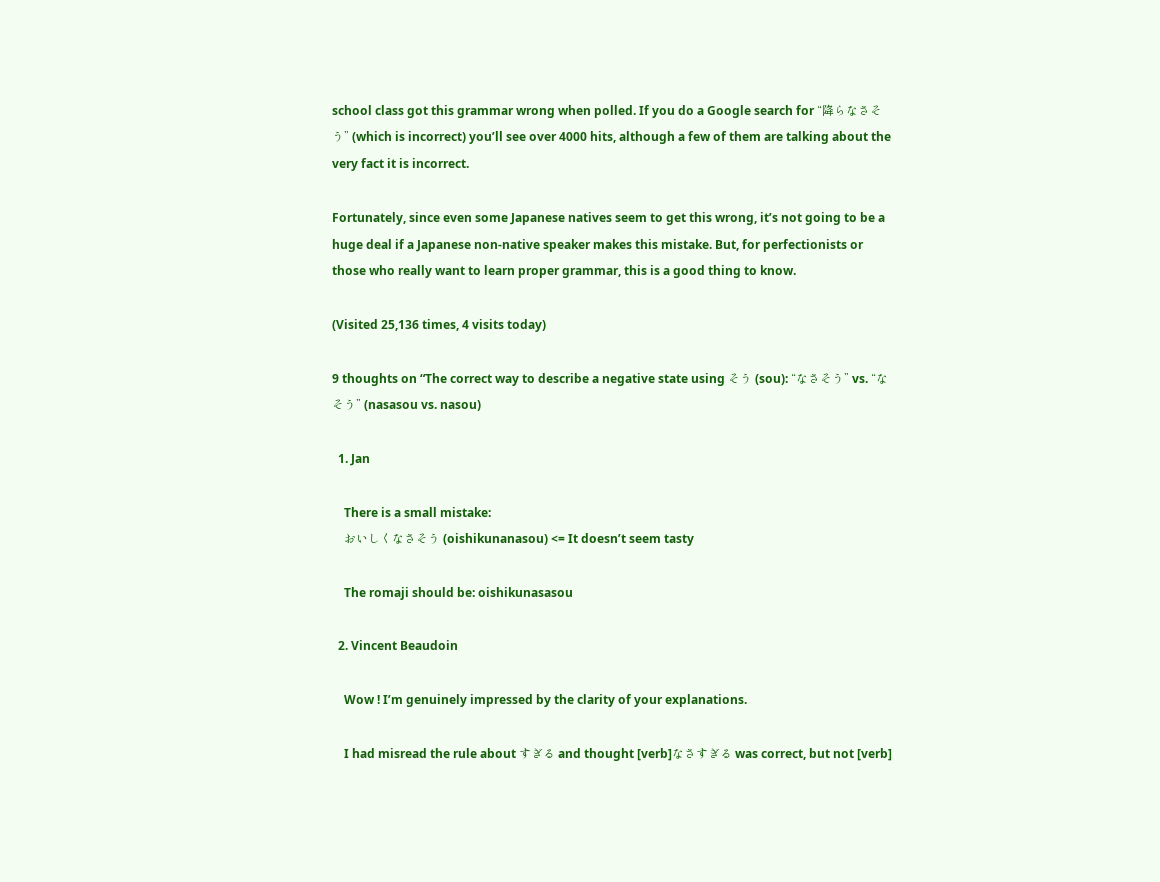school class got this grammar wrong when polled. If you do a Google search for “降らなさそう” (which is incorrect) you’ll see over 4000 hits, although a few of them are talking about the very fact it is incorrect.

Fortunately, since even some Japanese natives seem to get this wrong, it’s not going to be a huge deal if a Japanese non-native speaker makes this mistake. But, for perfectionists or those who really want to learn proper grammar, this is a good thing to know.

(Visited 25,136 times, 4 visits today)

9 thoughts on “The correct way to describe a negative state using そう (sou): “なさそう” vs. “なそう” (nasasou vs. nasou)

  1. Jan

    There is a small mistake:
    おいしくなさそう (oishikunanasou) <= It doesn’t seem tasty

    The romaji should be: oishikunasasou

  2. Vincent Beaudoin

    Wow ! I’m genuinely impressed by the clarity of your explanations.

    I had misread the rule about すぎる and thought [verb]なさすぎる was correct, but not [verb]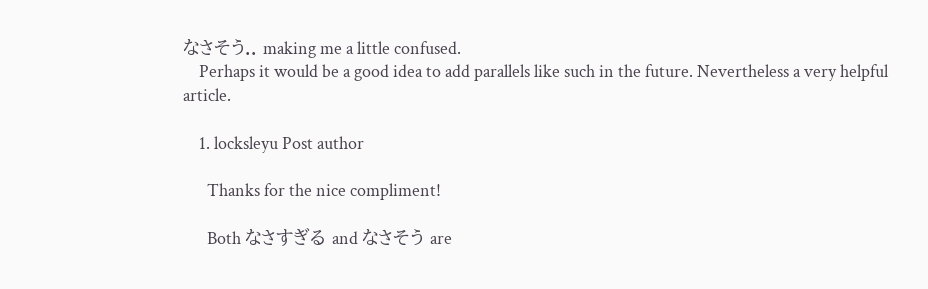なさそう.. making me a little confused.
    Perhaps it would be a good idea to add parallels like such in the future. Nevertheless a very helpful article.

    1. locksleyu Post author

      Thanks for the nice compliment!

      Both なさすぎる and なさそう are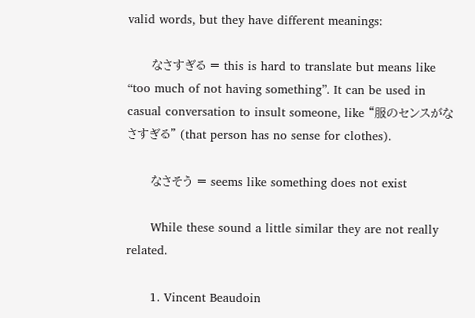valid words, but they have different meanings:

      なさすぎる = this is hard to translate but means like “too much of not having something”. It can be used in casual conversation to insult someone, like “服のセンスがなさすぎる” (that person has no sense for clothes).

      なさそう = seems like something does not exist

      While these sound a little similar they are not really related.

      1. Vincent Beaudoin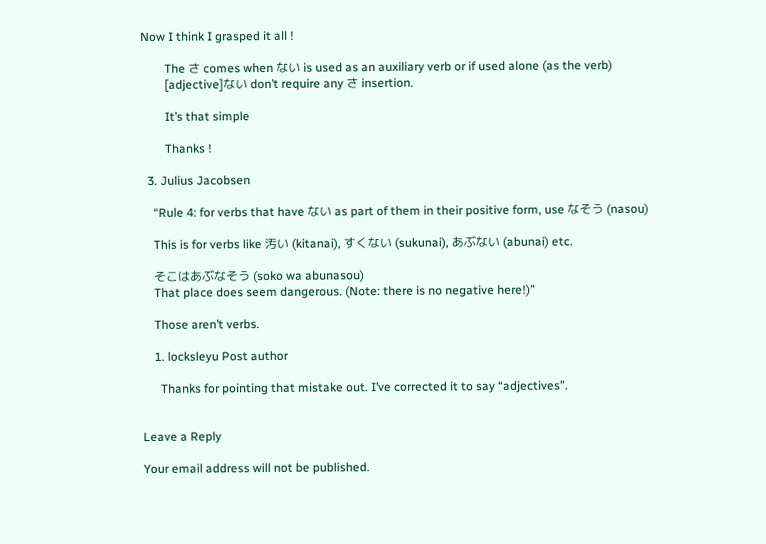Now I think I grasped it all !

        The さ comes when ない is used as an auxiliary verb or if used alone (as the verb)
        [adjective]ない don’t require any さ insertion.

        It’s that simple

        Thanks !

  3. Julius Jacobsen

    “Rule 4: for verbs that have ない as part of them in their positive form, use なそう (nasou)

    This is for verbs like 汚い (kitanai), すくない (sukunai), あぶない (abunai) etc.

    そこはあぶなそう (soko wa abunasou)
    That place does seem dangerous. (Note: there is no negative here!)”

    Those aren’t verbs.

    1. locksleyu Post author

      Thanks for pointing that mistake out. I’ve corrected it to say “adjectives”.


Leave a Reply

Your email address will not be published.